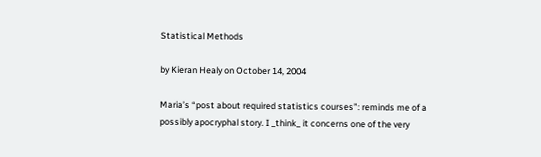Statistical Methods

by Kieran Healy on October 14, 2004

Maria’s “post about required statistics courses”: reminds me of a possibly apocryphal story. I _think_ it concerns one of the very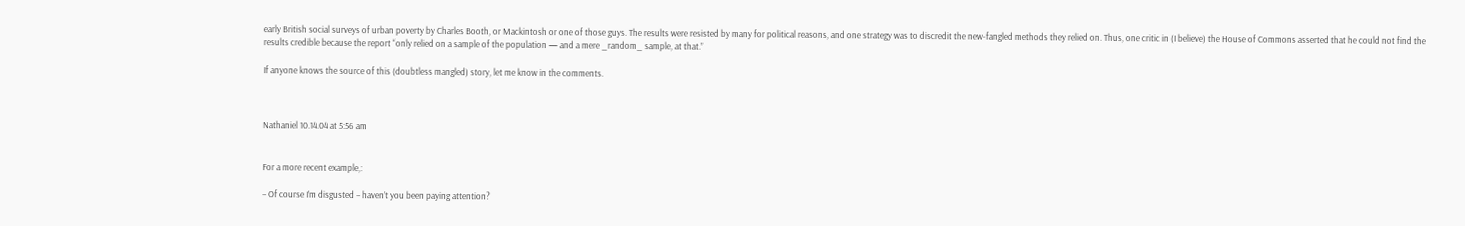early British social surveys of urban poverty by Charles Booth, or Mackintosh or one of those guys. The results were resisted by many for political reasons, and one strategy was to discredit the new-fangled methods they relied on. Thus, one critic in (I believe) the House of Commons asserted that he could not find the results credible because the report “only relied on a sample of the population — and a mere _random_ sample, at that.”

If anyone knows the source of this (doubtless mangled) story, let me know in the comments.



Nathaniel 10.14.04 at 5:56 am


For a more recent example,:

– Of course I’m disgusted – haven’t you been paying attention?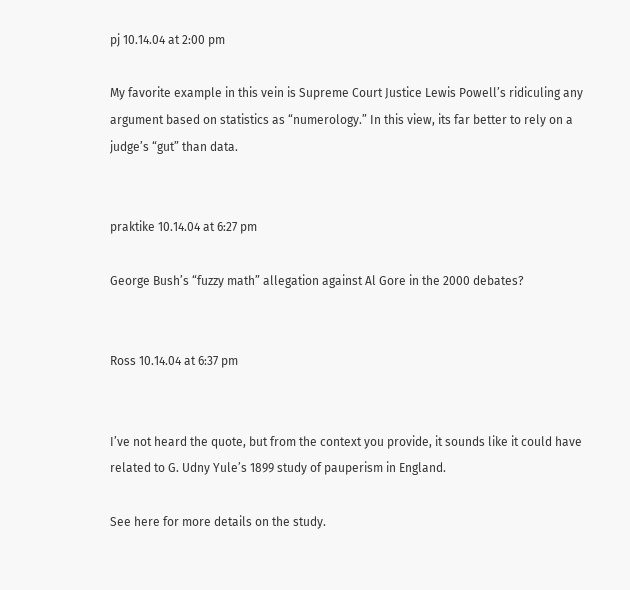pj 10.14.04 at 2:00 pm

My favorite example in this vein is Supreme Court Justice Lewis Powell’s ridiculing any argument based on statistics as “numerology.” In this view, its far better to rely on a judge’s “gut” than data.


praktike 10.14.04 at 6:27 pm

George Bush’s “fuzzy math” allegation against Al Gore in the 2000 debates?


Ross 10.14.04 at 6:37 pm


I’ve not heard the quote, but from the context you provide, it sounds like it could have related to G. Udny Yule’s 1899 study of pauperism in England.

See here for more details on the study.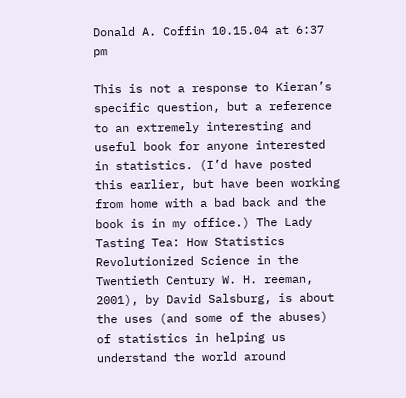Donald A. Coffin 10.15.04 at 6:37 pm

This is not a response to Kieran’s specific question, but a reference to an extremely interesting and useful book for anyone interested in statistics. (I’d have posted this earlier, but have been working from home with a bad back and the book is in my office.) The Lady Tasting Tea: How Statistics Revolutionized Science in the Twentieth Century W. H. reeman, 2001), by David Salsburg, is about the uses (and some of the abuses) of statistics in helping us understand the world around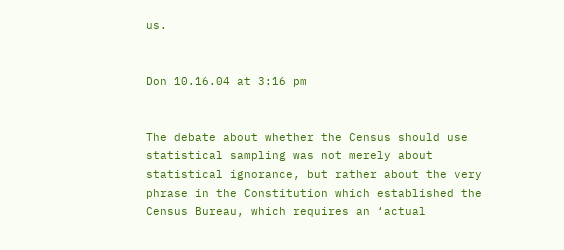us.


Don 10.16.04 at 3:16 pm


The debate about whether the Census should use statistical sampling was not merely about statistical ignorance, but rather about the very phrase in the Constitution which established the Census Bureau, which requires an ‘actual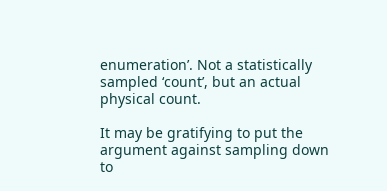enumeration’. Not a statistically sampled ‘count’, but an actual physical count.

It may be gratifying to put the argument against sampling down to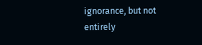ignorance, but not entirely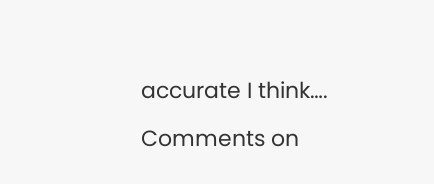accurate I think….

Comments on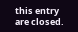this entry are closed.